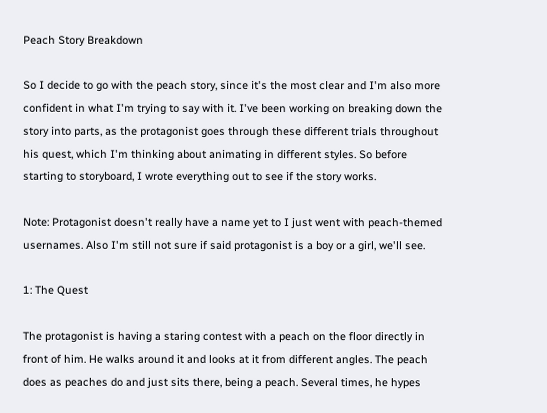Peach Story Breakdown

So I decide to go with the peach story, since it's the most clear and I'm also more confident in what I'm trying to say with it. I've been working on breaking down the story into parts, as the protagonist goes through these different trials throughout his quest, which I'm thinking about animating in different styles. So before starting to storyboard, I wrote everything out to see if the story works.

Note: Protagonist doesn't really have a name yet to I just went with peach-themed usernames. Also I'm still not sure if said protagonist is a boy or a girl, we'll see.

1: The Quest

The protagonist is having a staring contest with a peach on the floor directly in front of him. He walks around it and looks at it from different angles. The peach does as peaches do and just sits there, being a peach. Several times, he hypes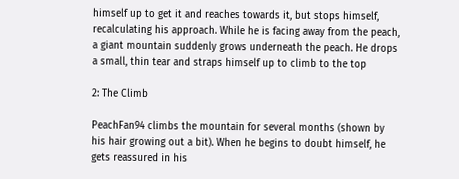himself up to get it and reaches towards it, but stops himself, recalculating his approach. While he is facing away from the peach, a giant mountain suddenly grows underneath the peach. He drops a small, thin tear and straps himself up to climb to the top

2: The Climb

PeachFan94 climbs the mountain for several months (shown by his hair growing out a bit). When he begins to doubt himself, he gets reassured in his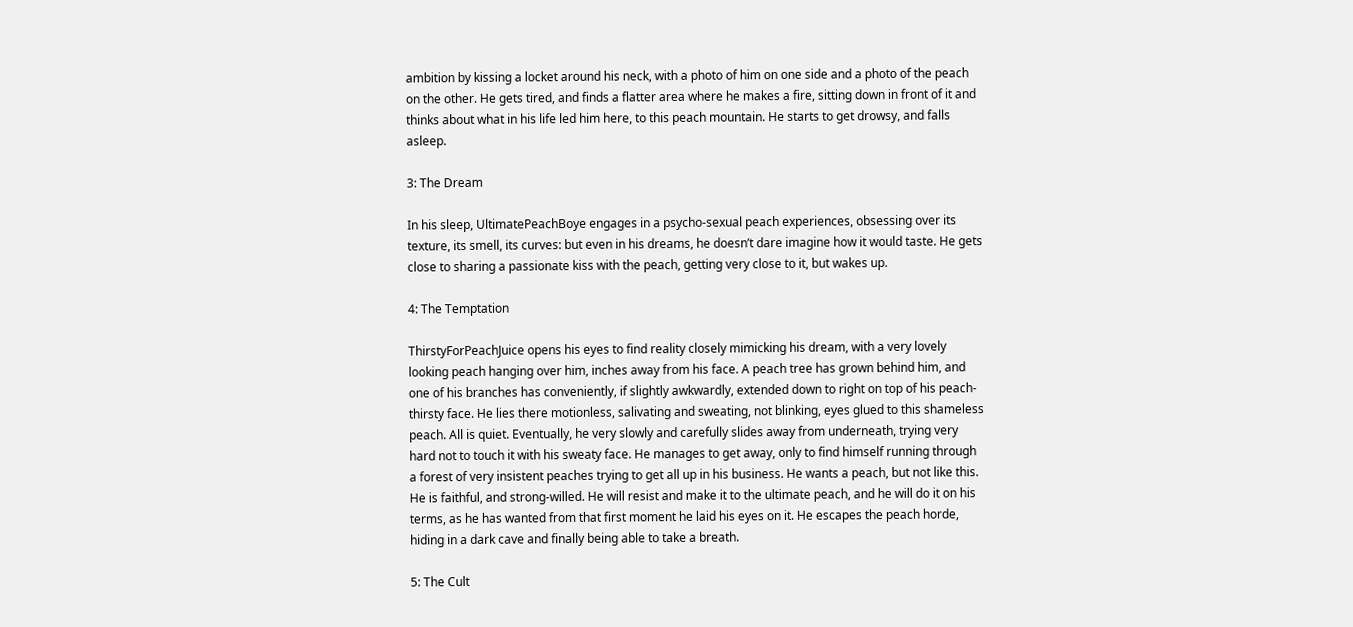ambition by kissing a locket around his neck, with a photo of him on one side and a photo of the peach on the other. He gets tired, and finds a flatter area where he makes a fire, sitting down in front of it and thinks about what in his life led him here, to this peach mountain. He starts to get drowsy, and falls asleep.

3: The Dream

In his sleep, UltimatePeachBoye engages in a psycho-sexual peach experiences, obsessing over its texture, its smell, its curves: but even in his dreams, he doesn’t dare imagine how it would taste. He gets close to sharing a passionate kiss with the peach, getting very close to it, but wakes up.

4: The Temptation

ThirstyForPeachJuice opens his eyes to find reality closely mimicking his dream, with a very lovely looking peach hanging over him, inches away from his face. A peach tree has grown behind him, and one of his branches has conveniently, if slightly awkwardly, extended down to right on top of his peach-thirsty face. He lies there motionless, salivating and sweating, not blinking, eyes glued to this shameless peach. All is quiet. Eventually, he very slowly and carefully slides away from underneath, trying very hard not to touch it with his sweaty face. He manages to get away, only to find himself running through a forest of very insistent peaches trying to get all up in his business. He wants a peach, but not like this. He is faithful, and strong-willed. He will resist and make it to the ultimate peach, and he will do it on his terms, as he has wanted from that first moment he laid his eyes on it. He escapes the peach horde, hiding in a dark cave and finally being able to take a breath.

5: The Cult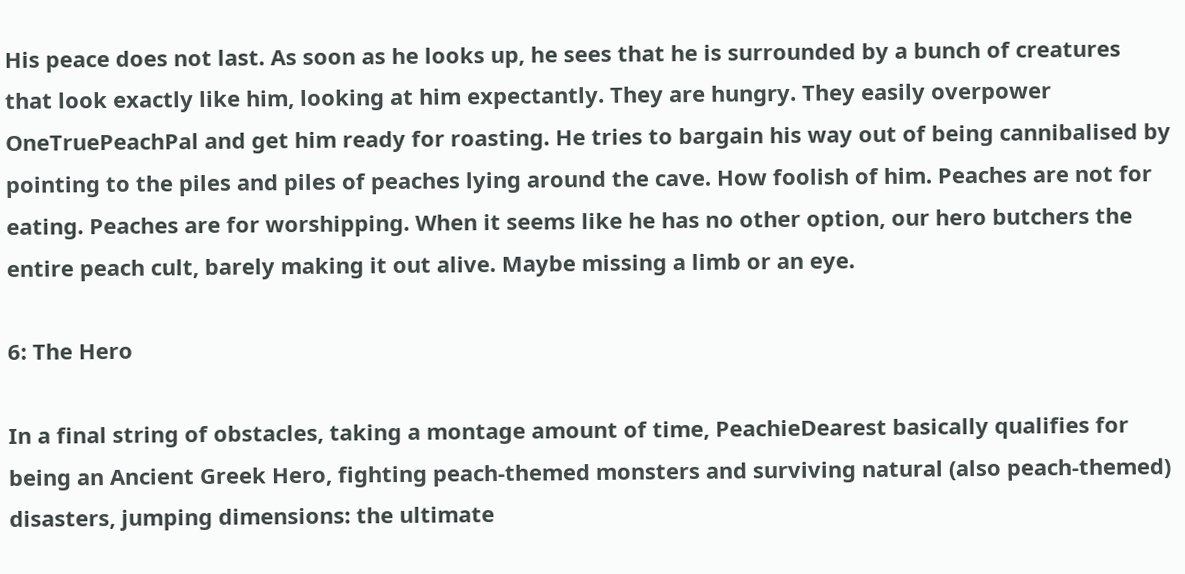His peace does not last. As soon as he looks up, he sees that he is surrounded by a bunch of creatures that look exactly like him, looking at him expectantly. They are hungry. They easily overpower OneTruePeachPal and get him ready for roasting. He tries to bargain his way out of being cannibalised by pointing to the piles and piles of peaches lying around the cave. How foolish of him. Peaches are not for eating. Peaches are for worshipping. When it seems like he has no other option, our hero butchers the entire peach cult, barely making it out alive. Maybe missing a limb or an eye.

6: The Hero

In a final string of obstacles, taking a montage amount of time, PeachieDearest basically qualifies for being an Ancient Greek Hero, fighting peach-themed monsters and surviving natural (also peach-themed) disasters, jumping dimensions: the ultimate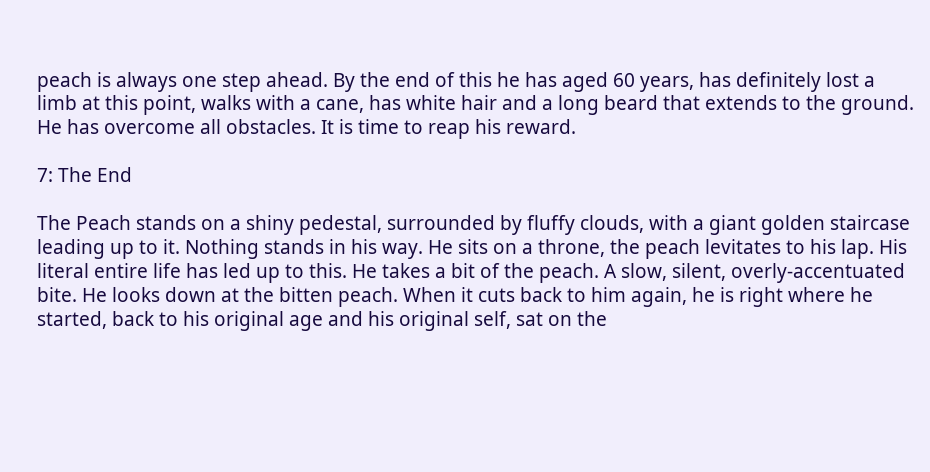peach is always one step ahead. By the end of this he has aged 60 years, has definitely lost a limb at this point, walks with a cane, has white hair and a long beard that extends to the ground. He has overcome all obstacles. It is time to reap his reward.

7: The End

The Peach stands on a shiny pedestal, surrounded by fluffy clouds, with a giant golden staircase leading up to it. Nothing stands in his way. He sits on a throne, the peach levitates to his lap. His literal entire life has led up to this. He takes a bit of the peach. A slow, silent, overly-accentuated bite. He looks down at the bitten peach. When it cuts back to him again, he is right where he started, back to his original age and his original self, sat on the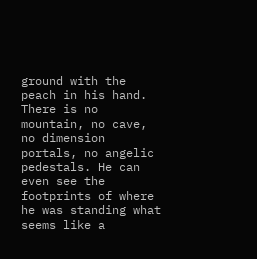ground with the peach in his hand. There is no mountain, no cave, no dimension portals, no angelic pedestals. He can even see the footprints of where he was standing what seems like a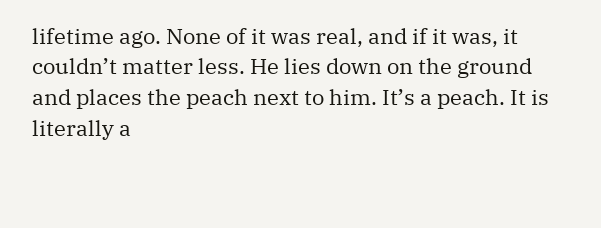lifetime ago. None of it was real, and if it was, it couldn’t matter less. He lies down on the ground and places the peach next to him. It’s a peach. It is literally a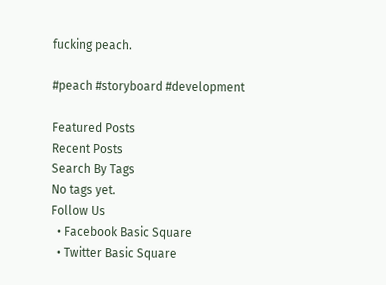fucking peach.

#peach #storyboard #development

Featured Posts
Recent Posts
Search By Tags
No tags yet.
Follow Us
  • Facebook Basic Square
  • Twitter Basic Square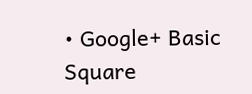• Google+ Basic Square